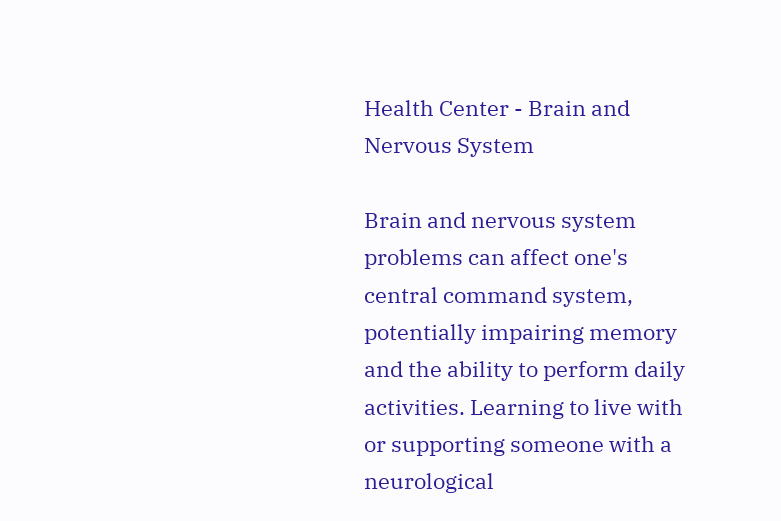Health Center - Brain and Nervous System

Brain and nervous system problems can affect one's central command system, potentially impairing memory and the ability to perform daily activities. Learning to live with or supporting someone with a neurological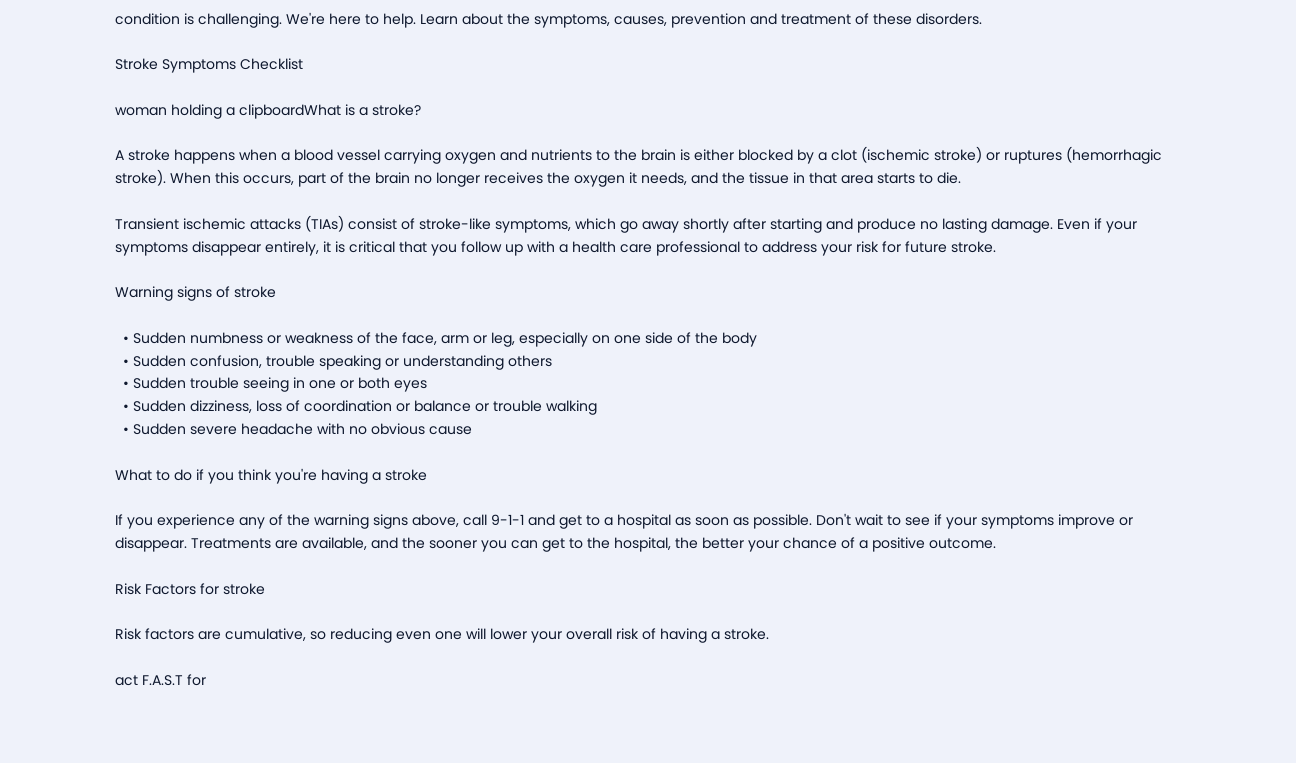condition is challenging. We're here to help. Learn about the symptoms, causes, prevention and treatment of these disorders.

Stroke Symptoms Checklist

woman holding a clipboardWhat is a stroke?

A stroke happens when a blood vessel carrying oxygen and nutrients to the brain is either blocked by a clot (ischemic stroke) or ruptures (hemorrhagic stroke). When this occurs, part of the brain no longer receives the oxygen it needs, and the tissue in that area starts to die.

Transient ischemic attacks (TIAs) consist of stroke-like symptoms, which go away shortly after starting and produce no lasting damage. Even if your symptoms disappear entirely, it is critical that you follow up with a health care professional to address your risk for future stroke.

Warning signs of stroke

  • Sudden numbness or weakness of the face, arm or leg, especially on one side of the body
  • Sudden confusion, trouble speaking or understanding others
  • Sudden trouble seeing in one or both eyes
  • Sudden dizziness, loss of coordination or balance or trouble walking
  • Sudden severe headache with no obvious cause

What to do if you think you're having a stroke

If you experience any of the warning signs above, call 9-1-1 and get to a hospital as soon as possible. Don't wait to see if your symptoms improve or disappear. Treatments are available, and the sooner you can get to the hospital, the better your chance of a positive outcome.

Risk Factors for stroke

Risk factors are cumulative, so reducing even one will lower your overall risk of having a stroke.

act F.A.S.T for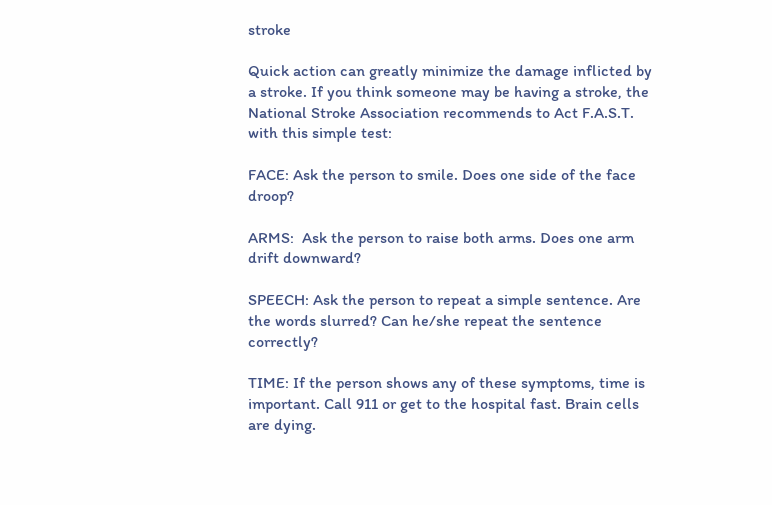stroke

Quick action can greatly minimize the damage inflicted by a stroke. If you think someone may be having a stroke, the National Stroke Association recommends to Act F.A.S.T. with this simple test:

FACE: Ask the person to smile. Does one side of the face droop?

ARMS:  Ask the person to raise both arms. Does one arm drift downward?

SPEECH: Ask the person to repeat a simple sentence. Are the words slurred? Can he/she repeat the sentence correctly?

TIME: If the person shows any of these symptoms, time is important. Call 911 or get to the hospital fast. Brain cells are dying.